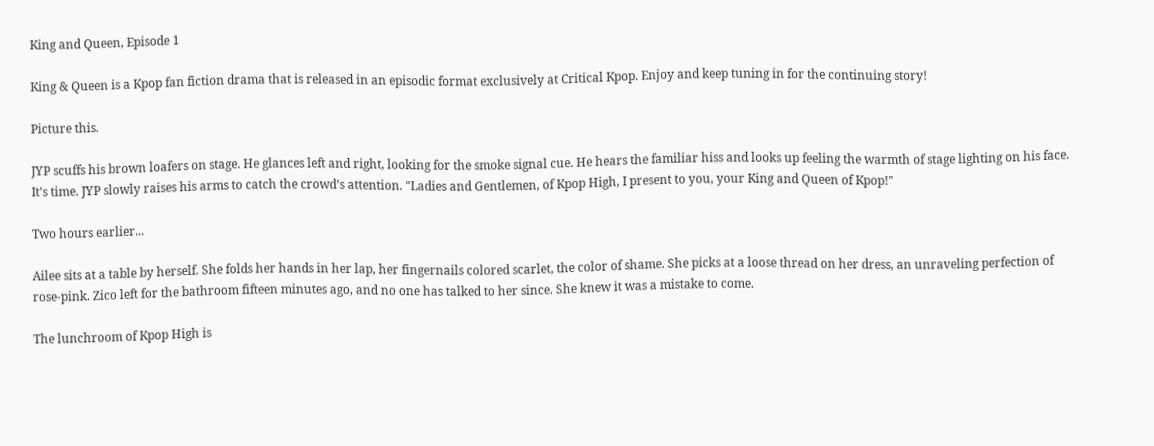King and Queen, Episode 1

King & Queen is a Kpop fan fiction drama that is released in an episodic format exclusively at Critical Kpop. Enjoy and keep tuning in for the continuing story!

Picture this.

JYP scuffs his brown loafers on stage. He glances left and right, looking for the smoke signal cue. He hears the familiar hiss and looks up feeling the warmth of stage lighting on his face. It’s time. JYP slowly raises his arms to catch the crowd’s attention. "Ladies and Gentlemen, of Kpop High, I present to you, your King and Queen of Kpop!"

Two hours earlier...

Ailee sits at a table by herself. She folds her hands in her lap, her fingernails colored scarlet, the color of shame. She picks at a loose thread on her dress, an unraveling perfection of rose-pink. Zico left for the bathroom fifteen minutes ago, and no one has talked to her since. She knew it was a mistake to come.

The lunchroom of Kpop High is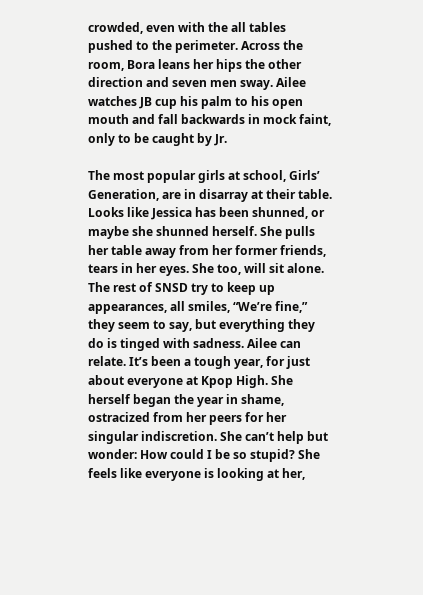crowded, even with the all tables pushed to the perimeter. Across the room, Bora leans her hips the other direction and seven men sway. Ailee watches JB cup his palm to his open mouth and fall backwards in mock faint, only to be caught by Jr.

The most popular girls at school, Girls’ Generation, are in disarray at their table. Looks like Jessica has been shunned, or maybe she shunned herself. She pulls her table away from her former friends, tears in her eyes. She too, will sit alone. The rest of SNSD try to keep up appearances, all smiles, “We’re fine,” they seem to say, but everything they do is tinged with sadness. Ailee can relate. It’s been a tough year, for just about everyone at Kpop High. She herself began the year in shame, ostracized from her peers for her singular indiscretion. She can’t help but wonder: How could I be so stupid? She feels like everyone is looking at her,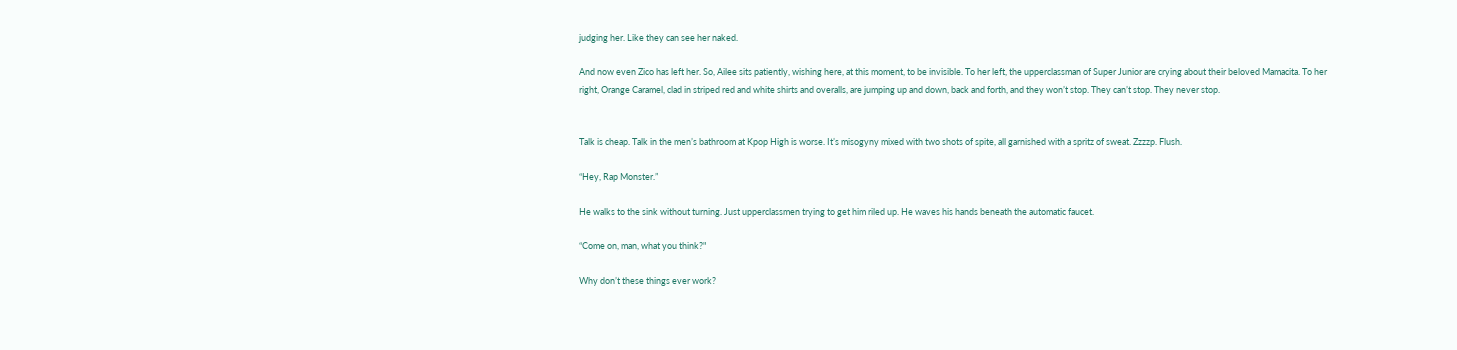judging her. Like they can see her naked.

And now even Zico has left her. So, Ailee sits patiently, wishing here, at this moment, to be invisible. To her left, the upperclassman of Super Junior are crying about their beloved Mamacita. To her right, Orange Caramel, clad in striped red and white shirts and overalls, are jumping up and down, back and forth, and they won’t stop. They can’t stop. They never stop.


Talk is cheap. Talk in the men’s bathroom at Kpop High is worse. It’s misogyny mixed with two shots of spite, all garnished with a spritz of sweat. Zzzzp. Flush.

“Hey, Rap Monster.”

He walks to the sink without turning. Just upperclassmen trying to get him riled up. He waves his hands beneath the automatic faucet.

“Come on, man, what you think?"

Why don’t these things ever work?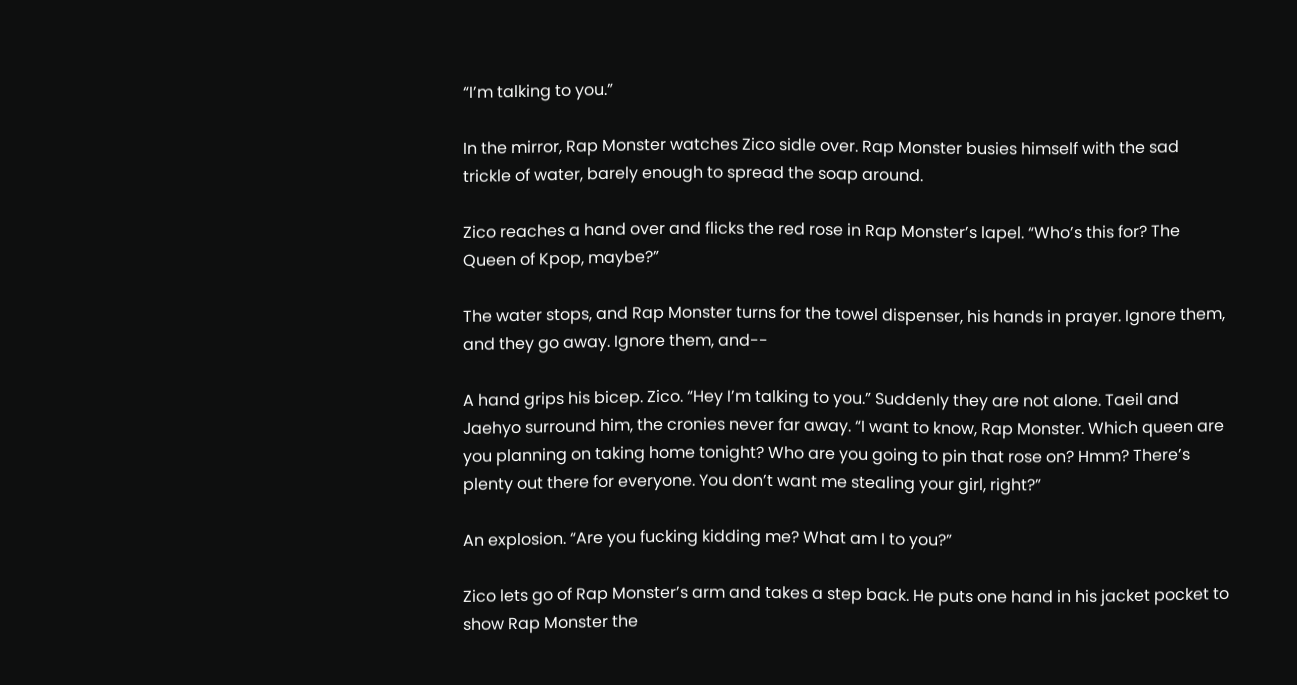“I’m talking to you.”

In the mirror, Rap Monster watches Zico sidle over. Rap Monster busies himself with the sad trickle of water, barely enough to spread the soap around.

Zico reaches a hand over and flicks the red rose in Rap Monster’s lapel. “Who’s this for? The Queen of Kpop, maybe?”

The water stops, and Rap Monster turns for the towel dispenser, his hands in prayer. Ignore them, and they go away. Ignore them, and--

A hand grips his bicep. Zico. “Hey I’m talking to you.” Suddenly they are not alone. Taeil and Jaehyo surround him, the cronies never far away. “I want to know, Rap Monster. Which queen are you planning on taking home tonight? Who are you going to pin that rose on? Hmm? There’s plenty out there for everyone. You don’t want me stealing your girl, right?”

An explosion. “Are you fucking kidding me? What am I to you?”

Zico lets go of Rap Monster’s arm and takes a step back. He puts one hand in his jacket pocket to show Rap Monster the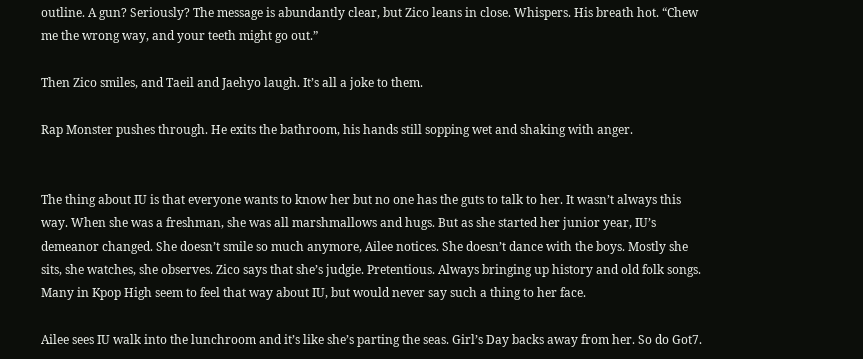outline. A gun? Seriously? The message is abundantly clear, but Zico leans in close. Whispers. His breath hot. “Chew me the wrong way, and your teeth might go out.”

Then Zico smiles, and Taeil and Jaehyo laugh. It’s all a joke to them.

Rap Monster pushes through. He exits the bathroom, his hands still sopping wet and shaking with anger.


The thing about IU is that everyone wants to know her but no one has the guts to talk to her. It wasn’t always this way. When she was a freshman, she was all marshmallows and hugs. But as she started her junior year, IU’s demeanor changed. She doesn’t smile so much anymore, Ailee notices. She doesn’t dance with the boys. Mostly she sits, she watches, she observes. Zico says that she’s judgie. Pretentious. Always bringing up history and old folk songs. Many in Kpop High seem to feel that way about IU, but would never say such a thing to her face.

Ailee sees IU walk into the lunchroom and it’s like she’s parting the seas. Girl’s Day backs away from her. So do Got7.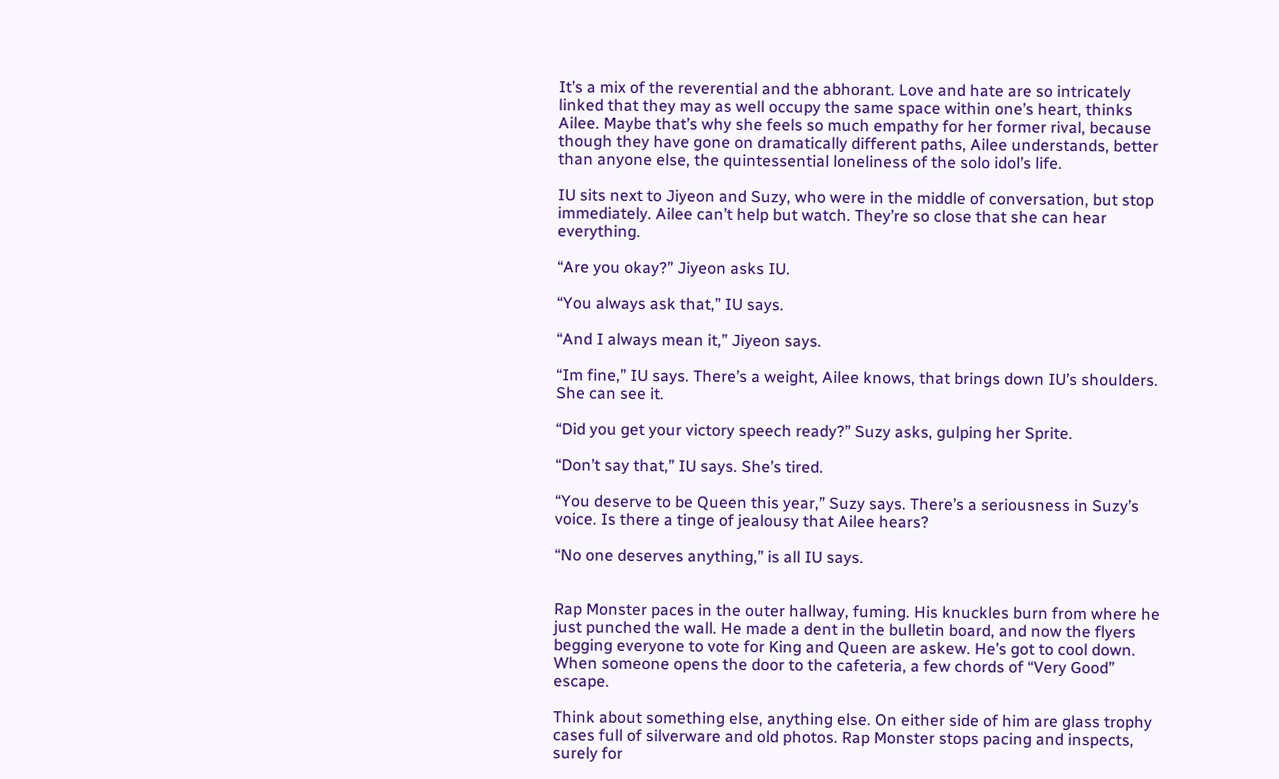It’s a mix of the reverential and the abhorant. Love and hate are so intricately linked that they may as well occupy the same space within one’s heart, thinks Ailee. Maybe that’s why she feels so much empathy for her former rival, because though they have gone on dramatically different paths, Ailee understands, better than anyone else, the quintessential loneliness of the solo idol’s life.

IU sits next to Jiyeon and Suzy, who were in the middle of conversation, but stop immediately. Ailee can’t help but watch. They’re so close that she can hear everything.

“Are you okay?” Jiyeon asks IU.

“You always ask that,” IU says.

“And I always mean it,” Jiyeon says.

“Im fine,” IU says. There’s a weight, Ailee knows, that brings down IU’s shoulders. She can see it.

“Did you get your victory speech ready?” Suzy asks, gulping her Sprite.

“Don’t say that,” IU says. She’s tired.

“You deserve to be Queen this year,” Suzy says. There’s a seriousness in Suzy’s voice. Is there a tinge of jealousy that Ailee hears?

“No one deserves anything,” is all IU says.


Rap Monster paces in the outer hallway, fuming. His knuckles burn from where he just punched the wall. He made a dent in the bulletin board, and now the flyers begging everyone to vote for King and Queen are askew. He’s got to cool down. When someone opens the door to the cafeteria, a few chords of “Very Good” escape.

Think about something else, anything else. On either side of him are glass trophy cases full of silverware and old photos. Rap Monster stops pacing and inspects, surely for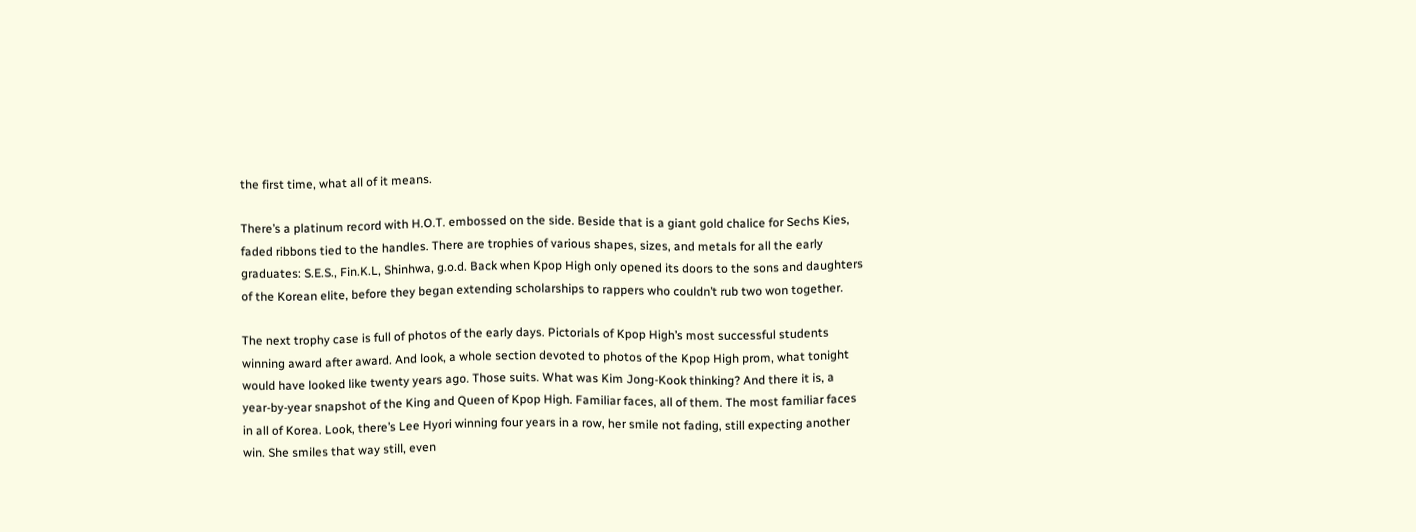the first time, what all of it means.

There’s a platinum record with H.O.T. embossed on the side. Beside that is a giant gold chalice for Sechs Kies, faded ribbons tied to the handles. There are trophies of various shapes, sizes, and metals for all the early graduates: S.E.S., Fin.K.L, Shinhwa, g.o.d. Back when Kpop High only opened its doors to the sons and daughters of the Korean elite, before they began extending scholarships to rappers who couldn’t rub two won together.

The next trophy case is full of photos of the early days. Pictorials of Kpop High’s most successful students winning award after award. And look, a whole section devoted to photos of the Kpop High prom, what tonight would have looked like twenty years ago. Those suits. What was Kim Jong-Kook thinking? And there it is, a year-by-year snapshot of the King and Queen of Kpop High. Familiar faces, all of them. The most familiar faces in all of Korea. Look, there’s Lee Hyori winning four years in a row, her smile not fading, still expecting another win. She smiles that way still, even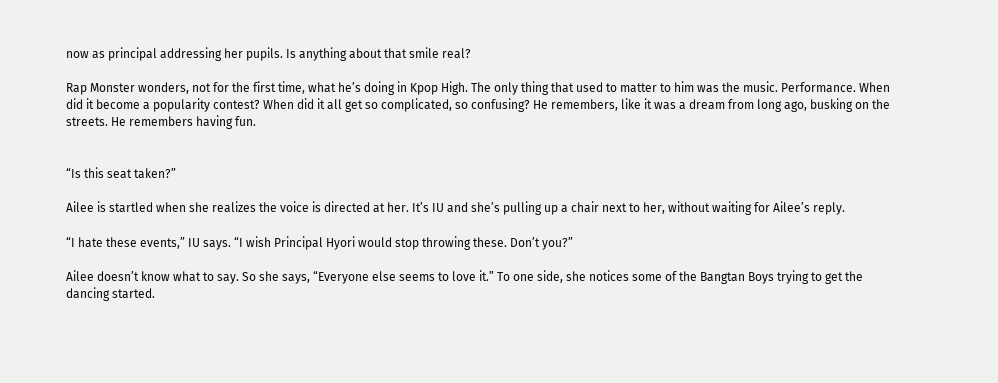now as principal addressing her pupils. Is anything about that smile real?

Rap Monster wonders, not for the first time, what he’s doing in Kpop High. The only thing that used to matter to him was the music. Performance. When did it become a popularity contest? When did it all get so complicated, so confusing? He remembers, like it was a dream from long ago, busking on the streets. He remembers having fun.


“Is this seat taken?”

Ailee is startled when she realizes the voice is directed at her. It’s IU and she’s pulling up a chair next to her, without waiting for Ailee’s reply.

“I hate these events,” IU says. “I wish Principal Hyori would stop throwing these. Don’t you?”

Ailee doesn’t know what to say. So she says, “Everyone else seems to love it.” To one side, she notices some of the Bangtan Boys trying to get the dancing started.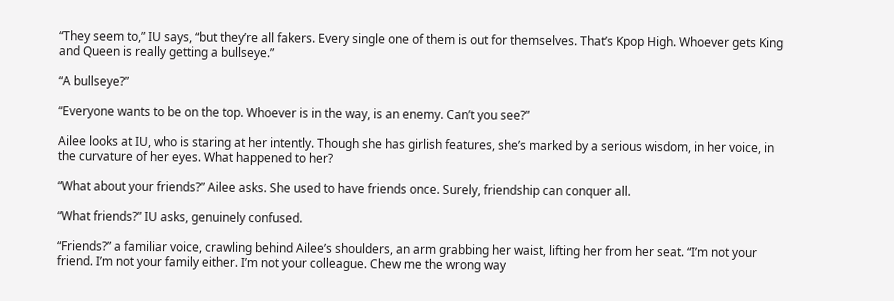“They seem to,” IU says, “but they’re all fakers. Every single one of them is out for themselves. That’s Kpop High. Whoever gets King and Queen is really getting a bullseye.”

“A bullseye?”

“Everyone wants to be on the top. Whoever is in the way, is an enemy. Can’t you see?”

Ailee looks at IU, who is staring at her intently. Though she has girlish features, she’s marked by a serious wisdom, in her voice, in the curvature of her eyes. What happened to her?

“What about your friends?” Ailee asks. She used to have friends once. Surely, friendship can conquer all.

“What friends?” IU asks, genuinely confused.

“Friends?” a familiar voice, crawling behind Ailee’s shoulders, an arm grabbing her waist, lifting her from her seat. “I’m not your friend. I’m not your family either. I’m not your colleague. Chew me the wrong way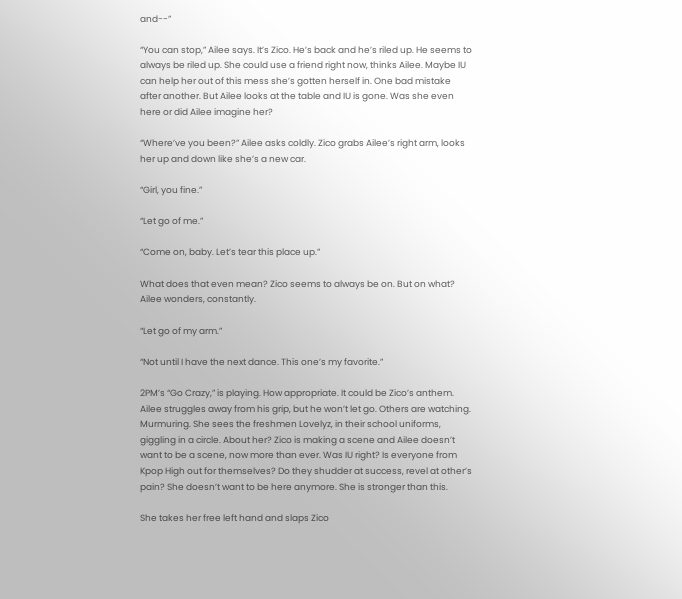and--”

“You can stop,” Ailee says. It’s Zico. He’s back and he’s riled up. He seems to always be riled up. She could use a friend right now, thinks Ailee. Maybe IU can help her out of this mess she’s gotten herself in. One bad mistake after another. But Ailee looks at the table and IU is gone. Was she even here or did Ailee imagine her?

“Where’ve you been?” Ailee asks coldly. Zico grabs Ailee’s right arm, looks her up and down like she’s a new car.

“Girl, you fine.”

“Let go of me.”

“Come on, baby. Let’s tear this place up.”

What does that even mean? Zico seems to always be on. But on what? Ailee wonders, constantly.

“Let go of my arm.”

“Not until I have the next dance. This one’s my favorite.”

2PM’s “Go Crazy,” is playing. How appropriate. It could be Zico’s anthem. Ailee struggles away from his grip, but he won’t let go. Others are watching. Murmuring. She sees the freshmen Lovelyz, in their school uniforms, giggling in a circle. About her? Zico is making a scene and Ailee doesn’t want to be a scene, now more than ever. Was IU right? Is everyone from Kpop High out for themselves? Do they shudder at success, revel at other’s pain? She doesn’t want to be here anymore. She is stronger than this.

She takes her free left hand and slaps Zico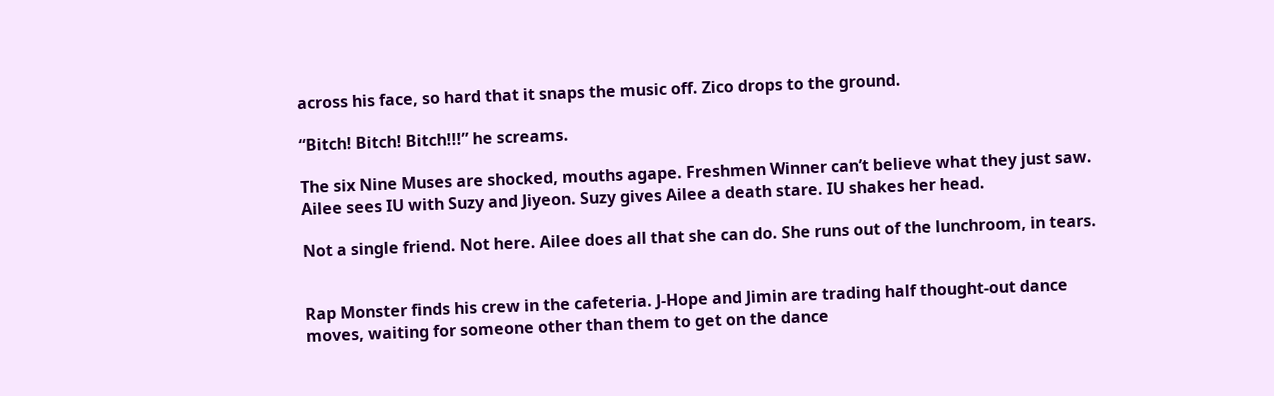across his face, so hard that it snaps the music off. Zico drops to the ground.

“Bitch! Bitch! Bitch!!!” he screams.

The six Nine Muses are shocked, mouths agape. Freshmen Winner can’t believe what they just saw. Ailee sees IU with Suzy and Jiyeon. Suzy gives Ailee a death stare. IU shakes her head.

Not a single friend. Not here. Ailee does all that she can do. She runs out of the lunchroom, in tears.


Rap Monster finds his crew in the cafeteria. J-Hope and Jimin are trading half thought-out dance moves, waiting for someone other than them to get on the dance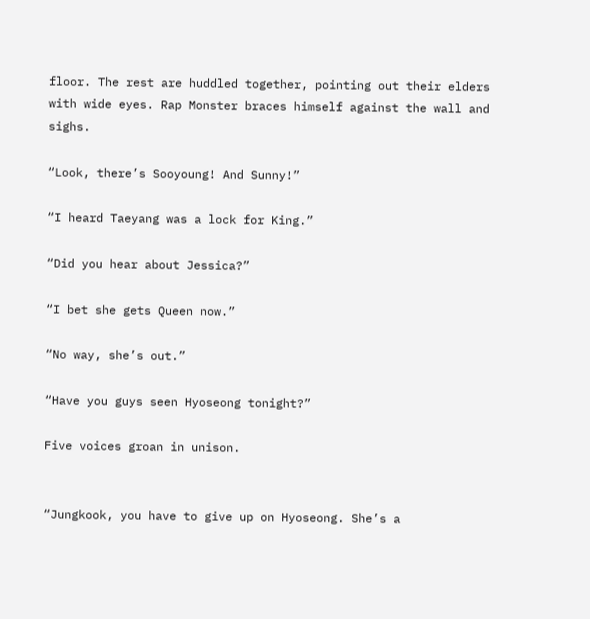floor. The rest are huddled together, pointing out their elders with wide eyes. Rap Monster braces himself against the wall and sighs.

“Look, there’s Sooyoung! And Sunny!”

“I heard Taeyang was a lock for King.”

“Did you hear about Jessica?”

“I bet she gets Queen now.”

“No way, she’s out.”

“Have you guys seen Hyoseong tonight?”

Five voices groan in unison.


“Jungkook, you have to give up on Hyoseong. She’s a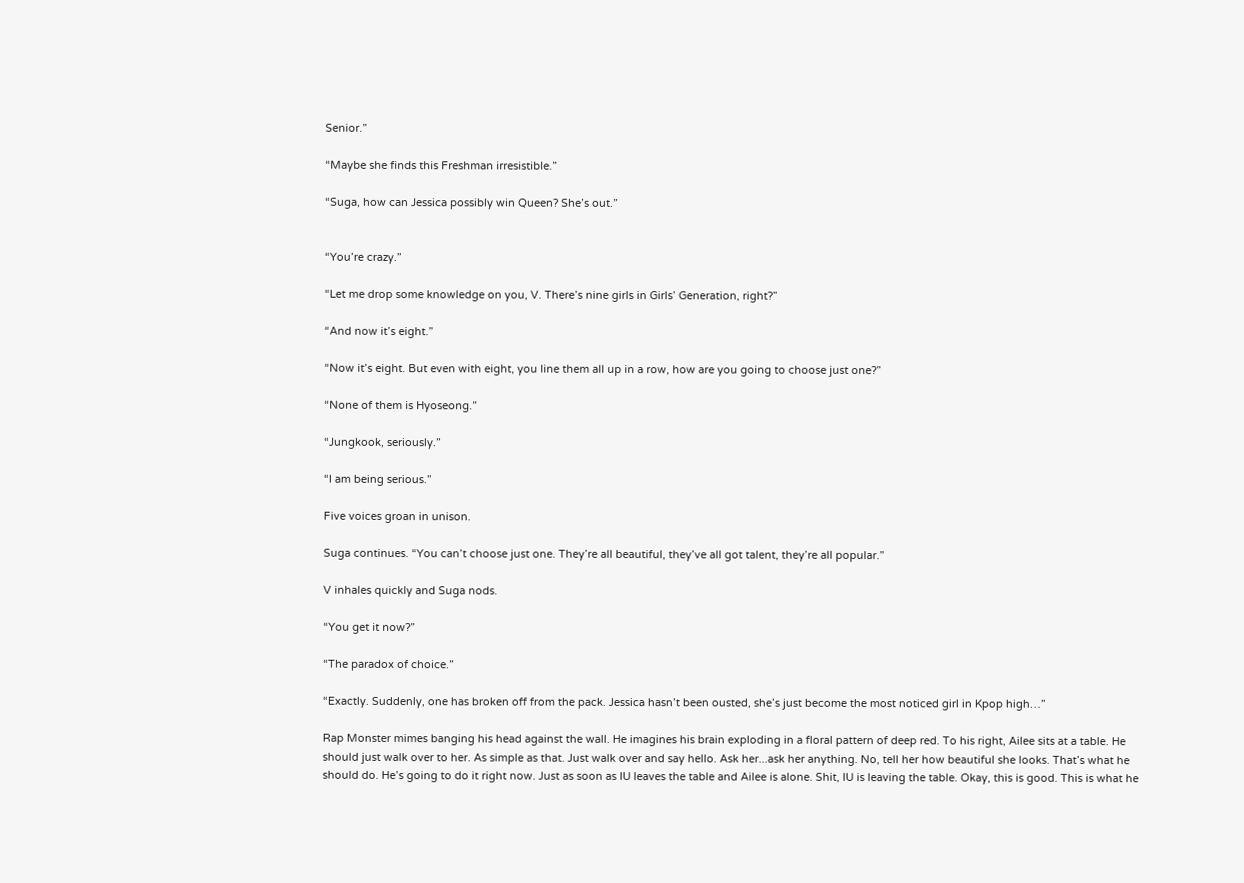Senior.”

“Maybe she finds this Freshman irresistible.”

“Suga, how can Jessica possibly win Queen? She’s out.”


“You’re crazy.”

“Let me drop some knowledge on you, V. There’s nine girls in Girls’ Generation, right?”

“And now it’s eight.”

“Now it’s eight. But even with eight, you line them all up in a row, how are you going to choose just one?”

“None of them is Hyoseong.”

“Jungkook, seriously.”

“I am being serious.”

Five voices groan in unison.

Suga continues. “You can’t choose just one. They’re all beautiful, they’ve all got talent, they’re all popular.”

V inhales quickly and Suga nods.

“You get it now?”

“The paradox of choice.”

“Exactly. Suddenly, one has broken off from the pack. Jessica hasn’t been ousted, she’s just become the most noticed girl in Kpop high…”

Rap Monster mimes banging his head against the wall. He imagines his brain exploding in a floral pattern of deep red. To his right, Ailee sits at a table. He should just walk over to her. As simple as that. Just walk over and say hello. Ask her...ask her anything. No, tell her how beautiful she looks. That’s what he should do. He’s going to do it right now. Just as soon as IU leaves the table and Ailee is alone. Shit, IU is leaving the table. Okay, this is good. This is what he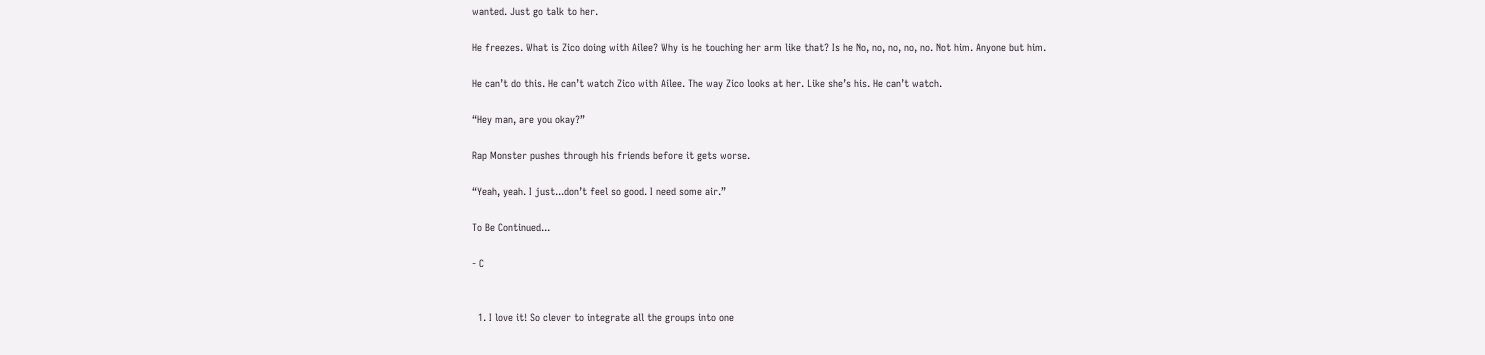wanted. Just go talk to her.

He freezes. What is Zico doing with Ailee? Why is he touching her arm like that? Is he No, no, no, no, no. Not him. Anyone but him.

He can’t do this. He can’t watch Zico with Ailee. The way Zico looks at her. Like she’s his. He can’t watch.

“Hey man, are you okay?”

Rap Monster pushes through his friends before it gets worse.

“Yeah, yeah. I just...don’t feel so good. I need some air.”

To Be Continued...

- C


  1. I love it! So clever to integrate all the groups into one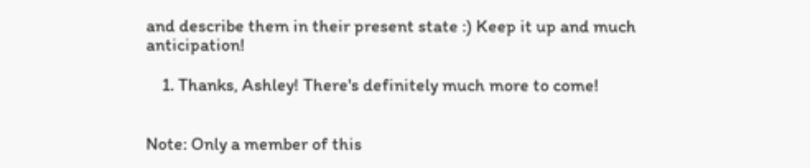and describe them in their present state :) Keep it up and much anticipation!

    1. Thanks, Ashley! There's definitely much more to come!


Note: Only a member of this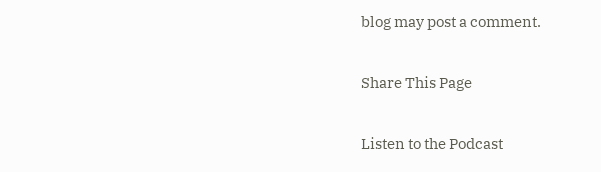blog may post a comment.

Share This Page

Listen to the Podcast